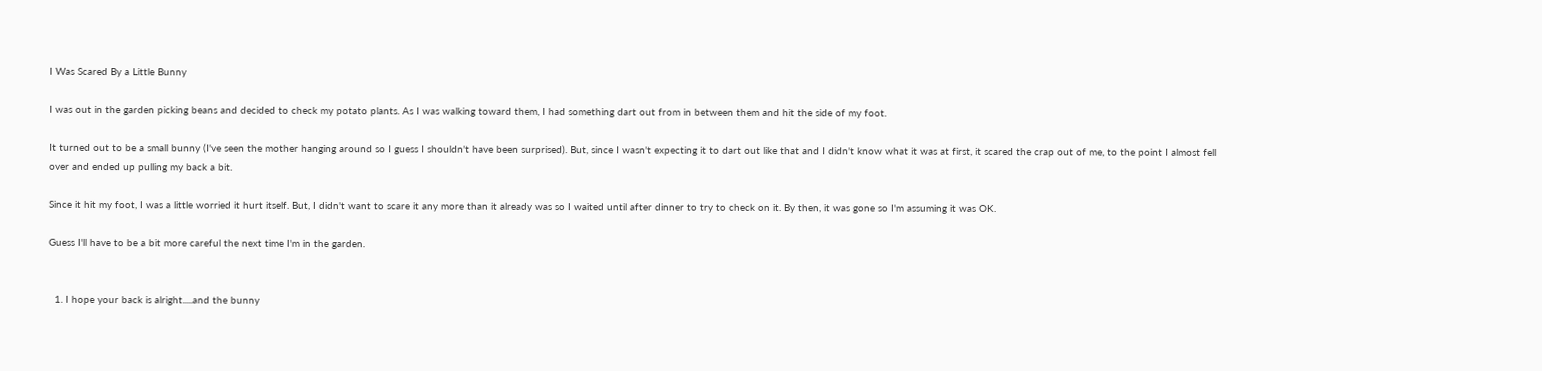I Was Scared By a Little Bunny

I was out in the garden picking beans and decided to check my potato plants. As I was walking toward them, I had something dart out from in between them and hit the side of my foot.

It turned out to be a small bunny (I've seen the mother hanging around so I guess I shouldn't have been surprised). But, since I wasn't expecting it to dart out like that and I didn't know what it was at first, it scared the crap out of me, to the point I almost fell over and ended up pulling my back a bit.

Since it hit my foot, I was a little worried it hurt itself. But, I didn't want to scare it any more than it already was so I waited until after dinner to try to check on it. By then, it was gone so I'm assuming it was OK.

Guess I'll have to be a bit more careful the next time I'm in the garden.


  1. I hope your back is alright.....and the bunny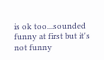is ok too...sounded funny at first but it's not funny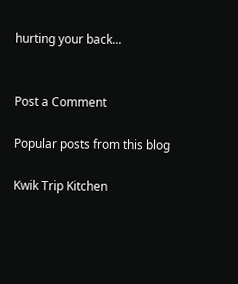hurting your back...


Post a Comment

Popular posts from this blog

Kwik Trip Kitchen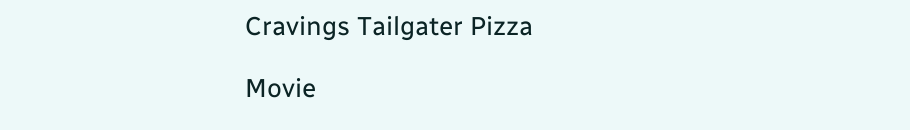Cravings Tailgater Pizza

Movie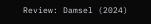Review: Damsel (2024)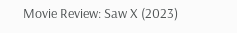Movie Review: Saw X (2023)